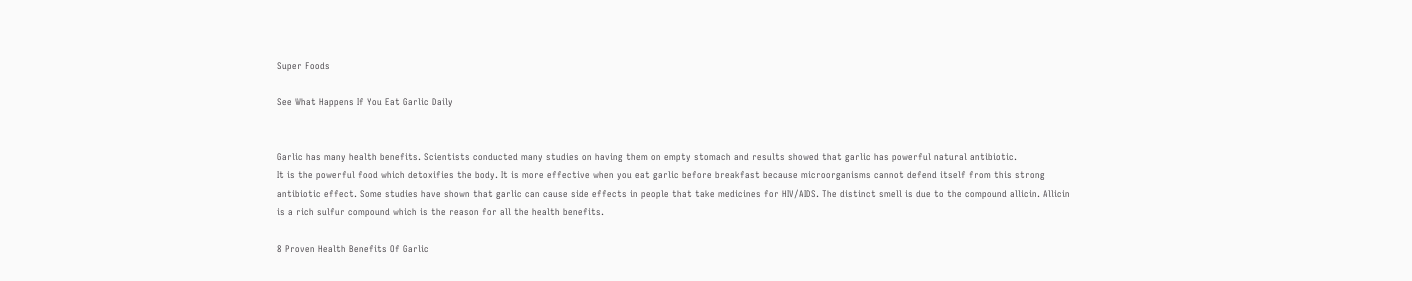Super Foods

See What Happens If You Eat Garlic Daily


Garlic has many health benefits. Scientists conducted many studies on having them on empty stomach and results showed that garlic has powerful natural antibiotic.
It is the powerful food which detoxifies the body. It is more effective when you eat garlic before breakfast because microorganisms cannot defend itself from this strong antibiotic effect. Some studies have shown that garlic can cause side effects in people that take medicines for HIV/AIDS. The distinct smell is due to the compound allicin. Allicin is a rich sulfur compound which is the reason for all the health benefits.

8 Proven Health Benefits Of Garlic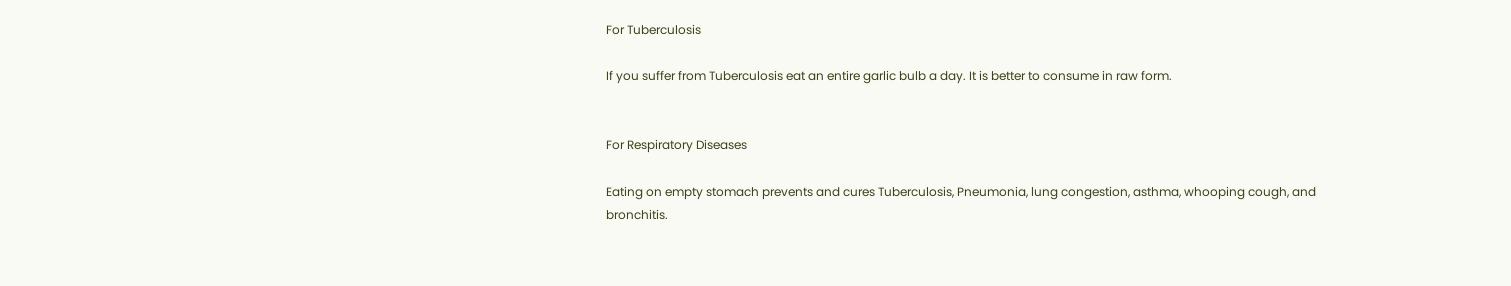For Tuberculosis

If you suffer from Tuberculosis eat an entire garlic bulb a day. It is better to consume in raw form.


For Respiratory Diseases

Eating on empty stomach prevents and cures Tuberculosis, Pneumonia, lung congestion, asthma, whooping cough, and bronchitis.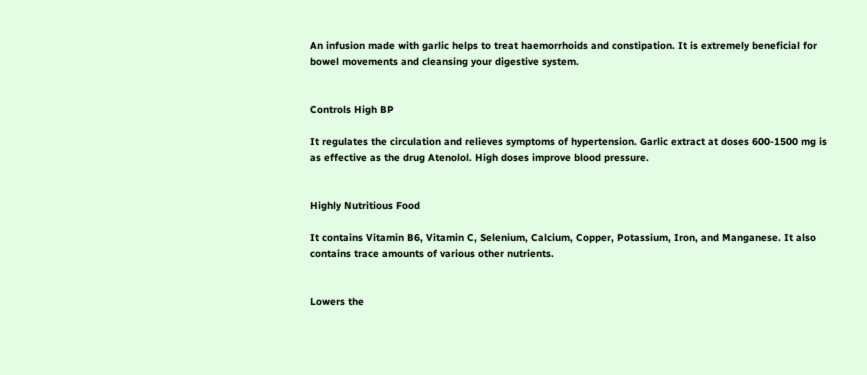An infusion made with garlic helps to treat haemorrhoids and constipation. It is extremely beneficial for bowel movements and cleansing your digestive system.


Controls High BP

It regulates the circulation and relieves symptoms of hypertension. Garlic extract at doses 600-1500 mg is as effective as the drug Atenolol. High doses improve blood pressure.


Highly Nutritious Food

It contains Vitamin B6, Vitamin C, Selenium, Calcium, Copper, Potassium, Iron, and Manganese. It also contains trace amounts of various other nutrients.


Lowers the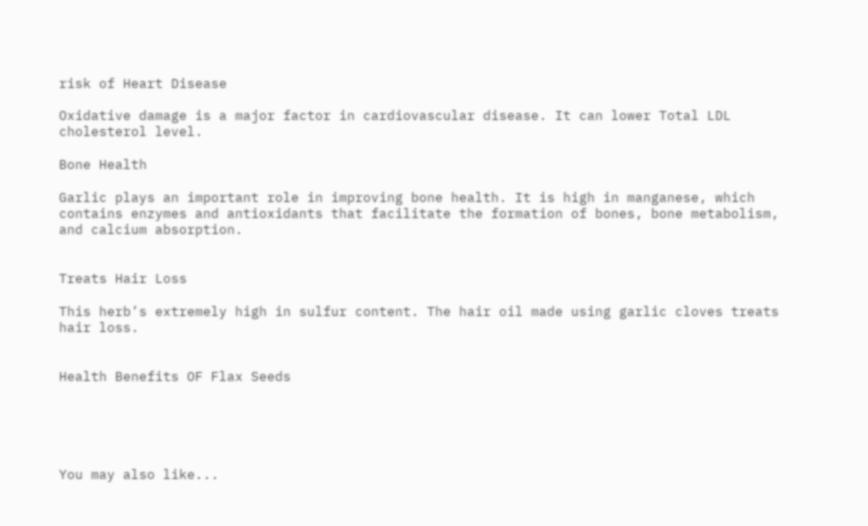risk of Heart Disease

Oxidative damage is a major factor in cardiovascular disease. It can lower Total LDL cholesterol level.

Bone Health

Garlic plays an important role in improving bone health. It is high in manganese, which contains enzymes and antioxidants that facilitate the formation of bones, bone metabolism, and calcium absorption.


Treats Hair Loss

This herb’s extremely high in sulfur content. The hair oil made using garlic cloves treats hair loss.


Health Benefits OF Flax Seeds





You may also like...